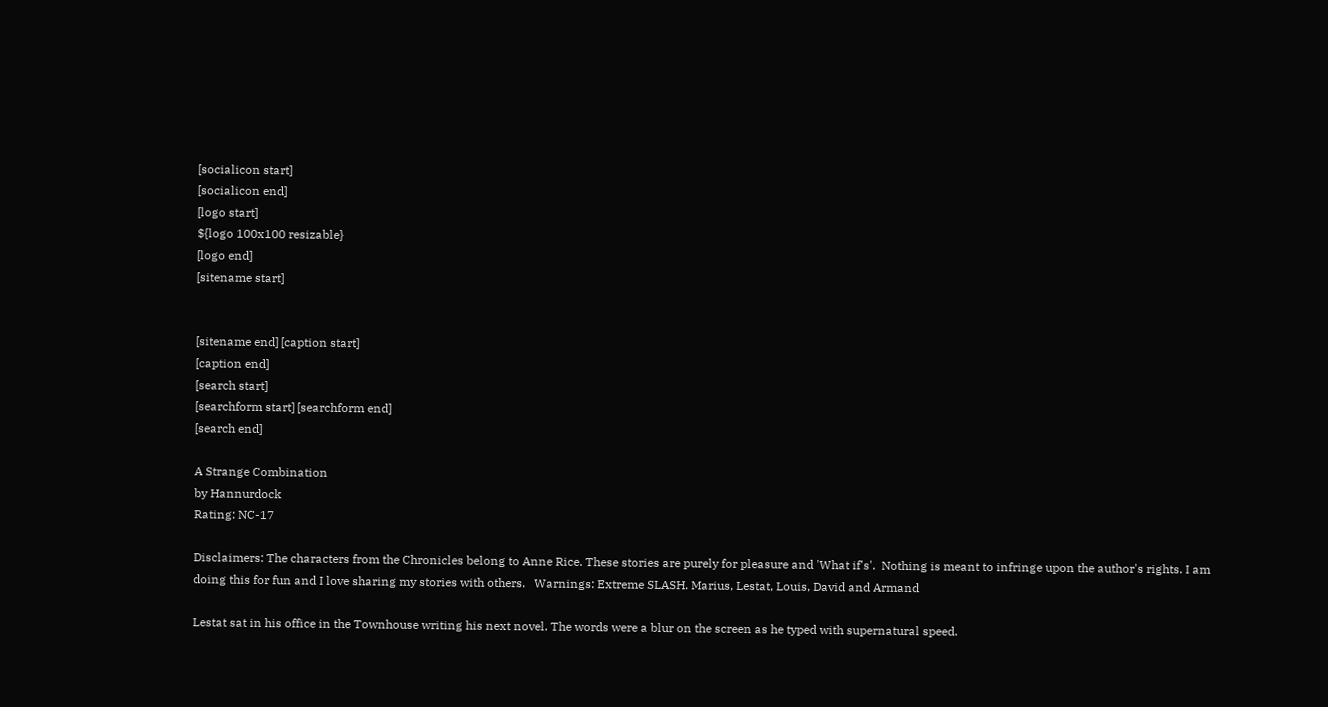[socialicon start]
[socialicon end]
[logo start]
${logo 100x100 resizable}
[logo end]
[sitename start]


[sitename end] [caption start]
[caption end]
[search start]
[searchform start] [searchform end]
[search end]

A Strange Combination
by Hannurdock
Rating: NC-17

Disclaimers: The characters from the Chronicles belong to Anne Rice. These stories are purely for pleasure and 'What if's'.  Nothing is meant to infringe upon the author's rights. I am doing this for fun and I love sharing my stories with others.   Warnings: Extreme SLASH. Marius, Lestat, Louis, David and Armand

Lestat sat in his office in the Townhouse writing his next novel. The words were a blur on the screen as he typed with supernatural speed.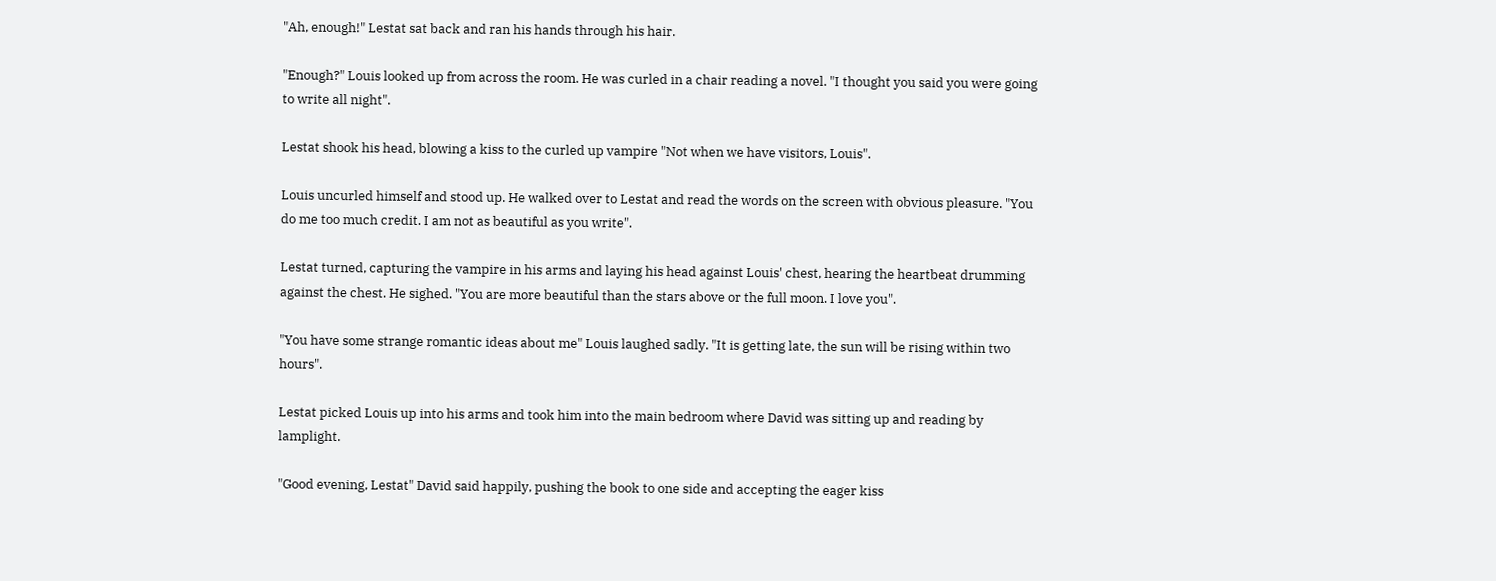"Ah, enough!" Lestat sat back and ran his hands through his hair.

"Enough?" Louis looked up from across the room. He was curled in a chair reading a novel. "I thought you said you were going to write all night".

Lestat shook his head, blowing a kiss to the curled up vampire "Not when we have visitors, Louis".

Louis uncurled himself and stood up. He walked over to Lestat and read the words on the screen with obvious pleasure. "You do me too much credit. I am not as beautiful as you write".

Lestat turned, capturing the vampire in his arms and laying his head against Louis' chest, hearing the heartbeat drumming against the chest. He sighed. "You are more beautiful than the stars above or the full moon. I love you".

"You have some strange romantic ideas about me" Louis laughed sadly. "It is getting late, the sun will be rising within two hours".

Lestat picked Louis up into his arms and took him into the main bedroom where David was sitting up and reading by lamplight.

"Good evening, Lestat" David said happily, pushing the book to one side and accepting the eager kiss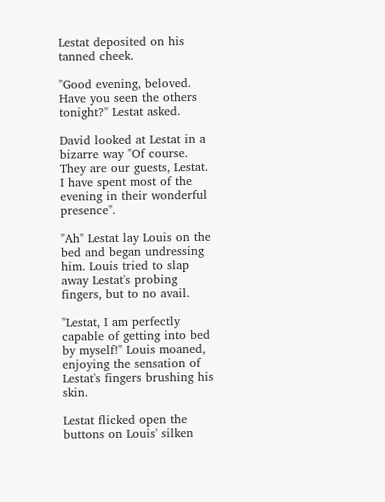Lestat deposited on his tanned cheek.

"Good evening, beloved. Have you seen the others tonight?" Lestat asked.

David looked at Lestat in a bizarre way "Of course. They are our guests, Lestat. I have spent most of the evening in their wonderful presence".

"Ah" Lestat lay Louis on the bed and began undressing him. Louis tried to slap away Lestat's probing fingers, but to no avail.

"Lestat, I am perfectly capable of getting into bed by myself!" Louis moaned, enjoying the sensation of Lestat's fingers brushing his skin.

Lestat flicked open the buttons on Louis' silken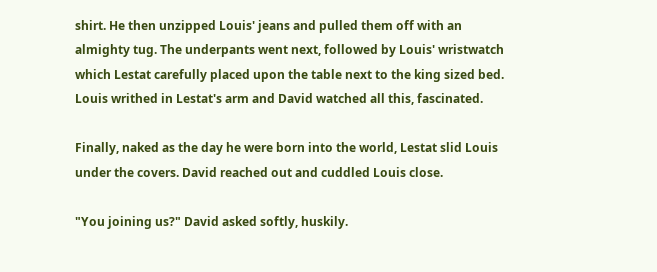shirt. He then unzipped Louis' jeans and pulled them off with an almighty tug. The underpants went next, followed by Louis' wristwatch which Lestat carefully placed upon the table next to the king sized bed. Louis writhed in Lestat's arm and David watched all this, fascinated.

Finally, naked as the day he were born into the world, Lestat slid Louis under the covers. David reached out and cuddled Louis close.

"You joining us?" David asked softly, huskily.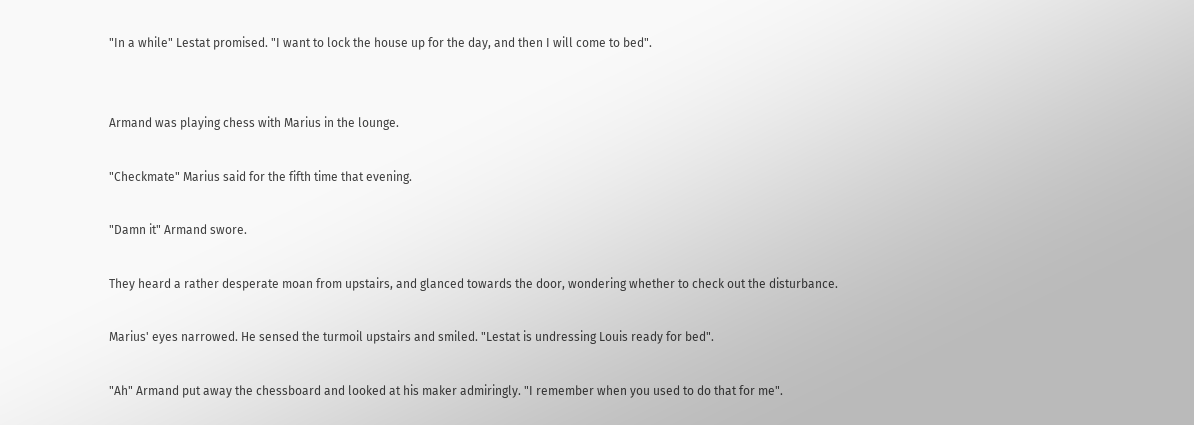"In a while" Lestat promised. "I want to lock the house up for the day, and then I will come to bed".


Armand was playing chess with Marius in the lounge.

"Checkmate" Marius said for the fifth time that evening.

"Damn it" Armand swore.

They heard a rather desperate moan from upstairs, and glanced towards the door, wondering whether to check out the disturbance.

Marius' eyes narrowed. He sensed the turmoil upstairs and smiled. "Lestat is undressing Louis ready for bed".

"Ah" Armand put away the chessboard and looked at his maker admiringly. "I remember when you used to do that for me".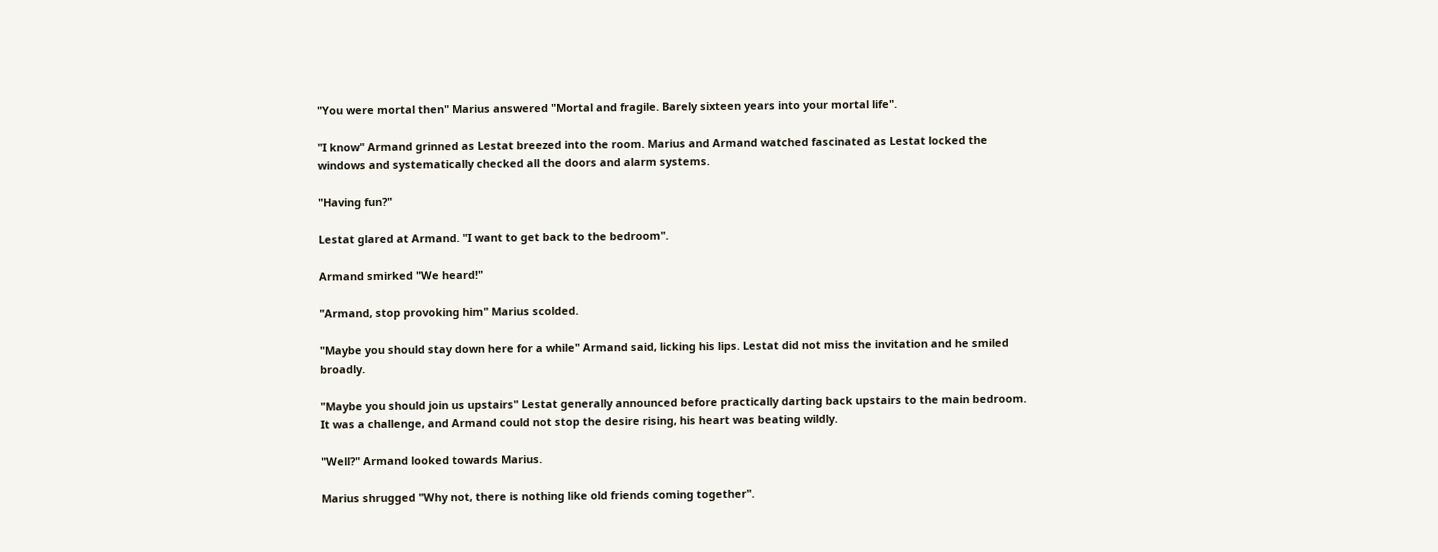"You were mortal then" Marius answered "Mortal and fragile. Barely sixteen years into your mortal life".

"I know" Armand grinned as Lestat breezed into the room. Marius and Armand watched fascinated as Lestat locked the windows and systematically checked all the doors and alarm systems.

"Having fun?"

Lestat glared at Armand. "I want to get back to the bedroom".

Armand smirked "We heard!"

"Armand, stop provoking him" Marius scolded.

"Maybe you should stay down here for a while" Armand said, licking his lips. Lestat did not miss the invitation and he smiled broadly.

"Maybe you should join us upstairs" Lestat generally announced before practically darting back upstairs to the main bedroom. It was a challenge, and Armand could not stop the desire rising, his heart was beating wildly.

"Well?" Armand looked towards Marius.

Marius shrugged "Why not, there is nothing like old friends coming together".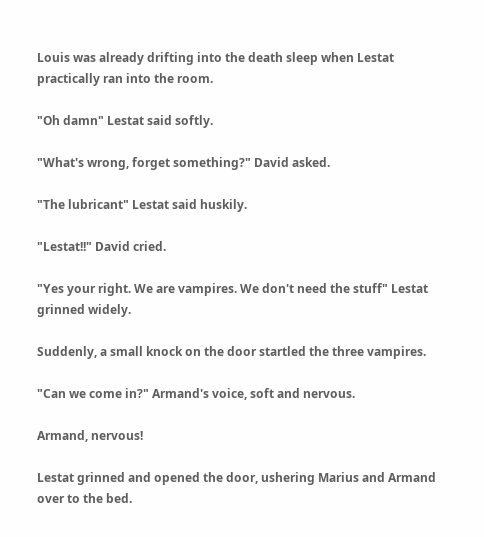Louis was already drifting into the death sleep when Lestat practically ran into the room.

"Oh damn" Lestat said softly.

"What's wrong, forget something?" David asked.

"The lubricant" Lestat said huskily.

"Lestat!!" David cried.

"Yes your right. We are vampires. We don't need the stuff" Lestat grinned widely.

Suddenly, a small knock on the door startled the three vampires.

"Can we come in?" Armand's voice, soft and nervous.

Armand, nervous!

Lestat grinned and opened the door, ushering Marius and Armand over to the bed.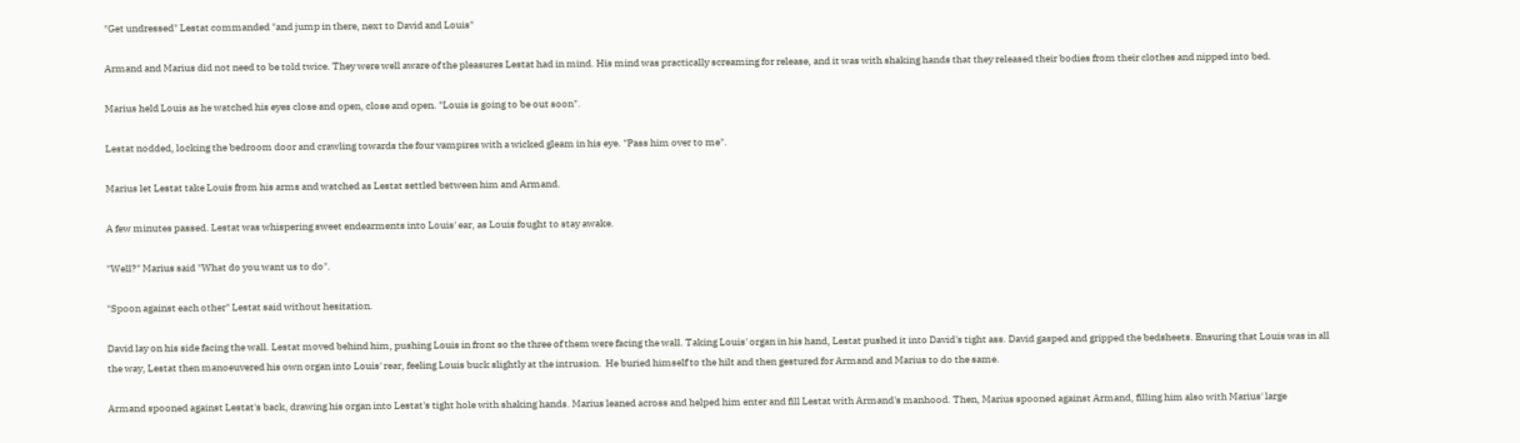"Get undressed" Lestat commanded "and jump in there, next to David and Louis"

Armand and Marius did not need to be told twice. They were well aware of the pleasures Lestat had in mind. His mind was practically screaming for release, and it was with shaking hands that they released their bodies from their clothes and nipped into bed.

Marius held Louis as he watched his eyes close and open, close and open. "Louis is going to be out soon".

Lestat nodded, locking the bedroom door and crawling towards the four vampires with a wicked gleam in his eye. "Pass him over to me".

Marius let Lestat take Louis from his arms and watched as Lestat settled between him and Armand.

A few minutes passed. Lestat was whispering sweet endearments into Louis' ear, as Louis fought to stay awake.

"Well?" Marius said "What do you want us to do".

"Spoon against each other" Lestat said without hesitation.

David lay on his side facing the wall. Lestat moved behind him, pushing Louis in front so the three of them were facing the wall. Taking Louis' organ in his hand, Lestat pushed it into David's tight ass. David gasped and gripped the bedsheets. Ensuring that Louis was in all the way, Lestat then manoeuvered his own organ into Louis' rear, feeling Louis buck slightly at the intrusion.  He buried himself to the hilt and then gestured for Armand and Marius to do the same.

Armand spooned against Lestat's back, drawing his organ into Lestat's tight hole with shaking hands. Marius leaned across and helped him enter and fill Lestat with Armand's manhood. Then, Marius spooned against Armand, filling him also with Marius' large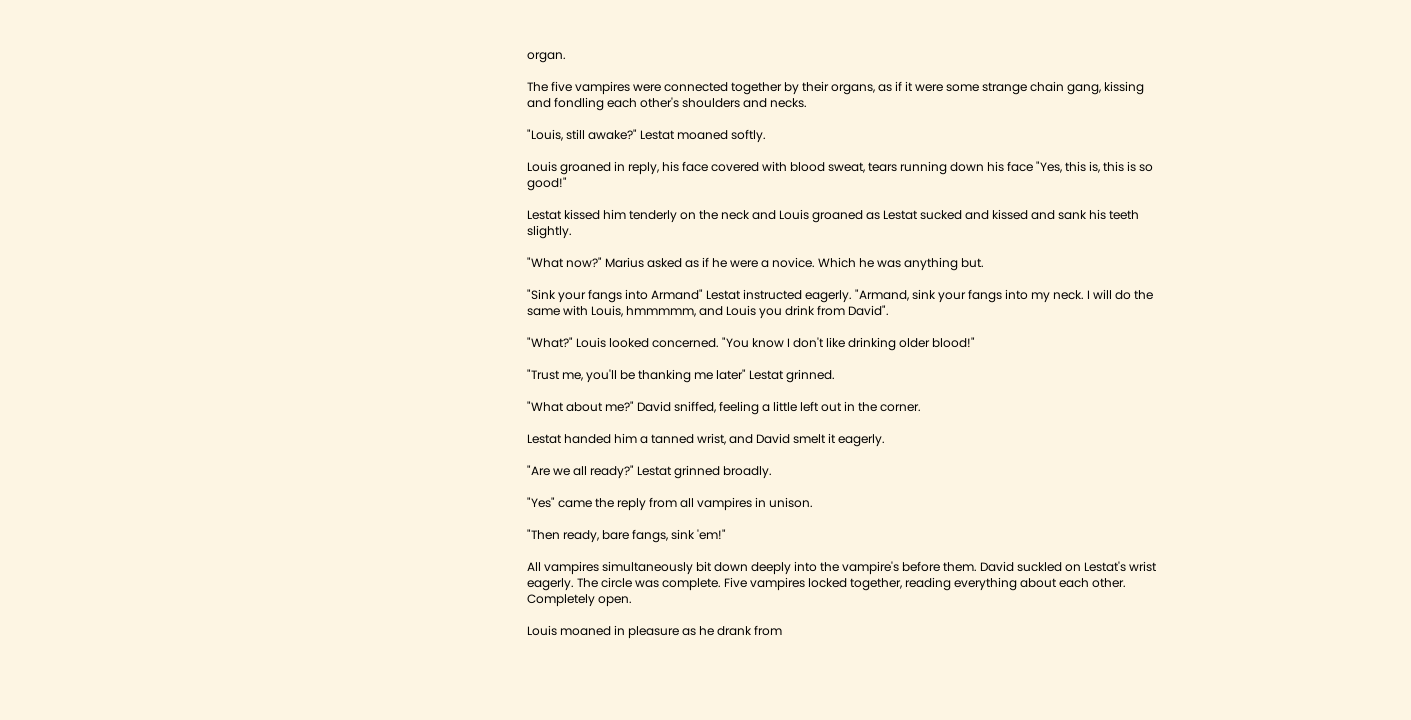organ.

The five vampires were connected together by their organs, as if it were some strange chain gang, kissing and fondling each other's shoulders and necks.

"Louis, still awake?" Lestat moaned softly.

Louis groaned in reply, his face covered with blood sweat, tears running down his face "Yes, this is, this is so good!"

Lestat kissed him tenderly on the neck and Louis groaned as Lestat sucked and kissed and sank his teeth slightly.

"What now?" Marius asked as if he were a novice. Which he was anything but.

"Sink your fangs into Armand" Lestat instructed eagerly. "Armand, sink your fangs into my neck. I will do the same with Louis, hmmmmm, and Louis you drink from David".

"What?" Louis looked concerned. "You know I don't like drinking older blood!"

"Trust me, you'll be thanking me later" Lestat grinned.

"What about me?" David sniffed, feeling a little left out in the corner.

Lestat handed him a tanned wrist, and David smelt it eagerly.

"Are we all ready?" Lestat grinned broadly.

"Yes" came the reply from all vampires in unison.

"Then ready, bare fangs, sink 'em!"

All vampires simultaneously bit down deeply into the vampire's before them. David suckled on Lestat's wrist eagerly. The circle was complete. Five vampires locked together, reading everything about each other. Completely open.

Louis moaned in pleasure as he drank from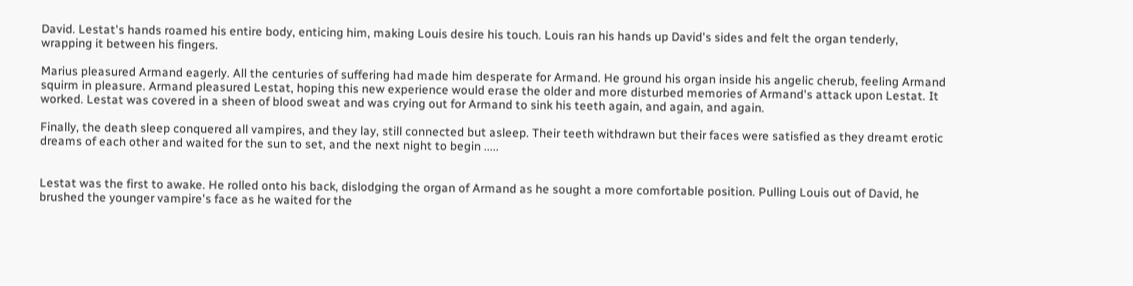David. Lestat's hands roamed his entire body, enticing him, making Louis desire his touch. Louis ran his hands up David's sides and felt the organ tenderly, wrapping it between his fingers.

Marius pleasured Armand eagerly. All the centuries of suffering had made him desperate for Armand. He ground his organ inside his angelic cherub, feeling Armand squirm in pleasure. Armand pleasured Lestat, hoping this new experience would erase the older and more disturbed memories of Armand's attack upon Lestat. It worked. Lestat was covered in a sheen of blood sweat and was crying out for Armand to sink his teeth again, and again, and again.

Finally, the death sleep conquered all vampires, and they lay, still connected but asleep. Their teeth withdrawn but their faces were satisfied as they dreamt erotic dreams of each other and waited for the sun to set, and the next night to begin .....


Lestat was the first to awake. He rolled onto his back, dislodging the organ of Armand as he sought a more comfortable position. Pulling Louis out of David, he brushed the younger vampire's face as he waited for the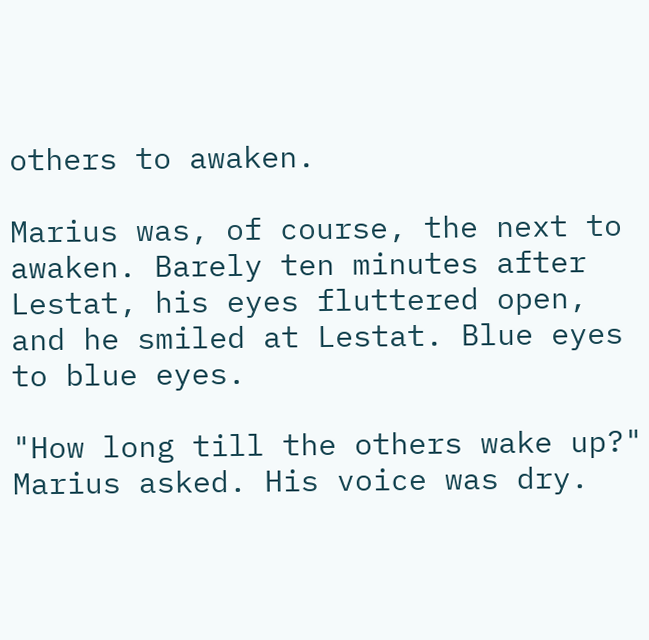others to awaken.

Marius was, of course, the next to awaken. Barely ten minutes after Lestat, his eyes fluttered open, and he smiled at Lestat. Blue eyes to blue eyes.

"How long till the others wake up?" Marius asked. His voice was dry.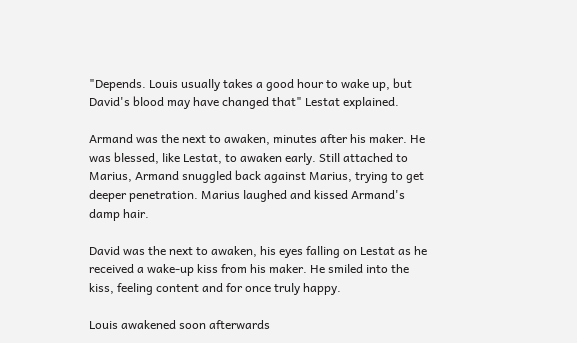"Depends. Louis usually takes a good hour to wake up, but David's blood may have changed that" Lestat explained.

Armand was the next to awaken, minutes after his maker. He was blessed, like Lestat, to awaken early. Still attached to Marius, Armand snuggled back against Marius, trying to get deeper penetration. Marius laughed and kissed Armand's damp hair.

David was the next to awaken, his eyes falling on Lestat as he received a wake-up kiss from his maker. He smiled into the kiss, feeling content and for once truly happy.

Louis awakened soon afterwards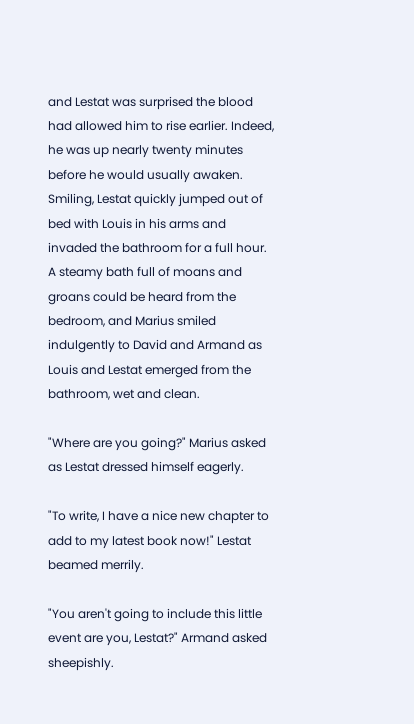and Lestat was surprised the blood had allowed him to rise earlier. Indeed, he was up nearly twenty minutes before he would usually awaken. Smiling, Lestat quickly jumped out of bed with Louis in his arms and invaded the bathroom for a full hour. A steamy bath full of moans and groans could be heard from the bedroom, and Marius smiled indulgently to David and Armand as Louis and Lestat emerged from the bathroom, wet and clean.

"Where are you going?" Marius asked as Lestat dressed himself eagerly.

"To write, I have a nice new chapter to add to my latest book now!" Lestat beamed merrily.

"You aren't going to include this little event are you, Lestat?" Armand asked sheepishly.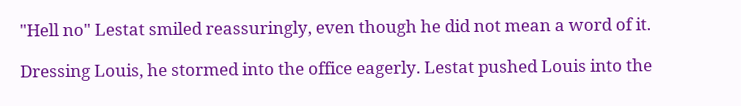"Hell no" Lestat smiled reassuringly, even though he did not mean a word of it.

Dressing Louis, he stormed into the office eagerly. Lestat pushed Louis into the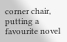corner chair, putting a favourite novel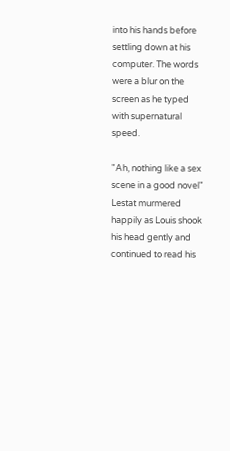into his hands before settling down at his computer. The words were a blur on the screen as he typed with supernatural speed.

"Ah, nothing like a sex scene in a good novel" Lestat murmered happily as Louis shook his head gently and continued to read his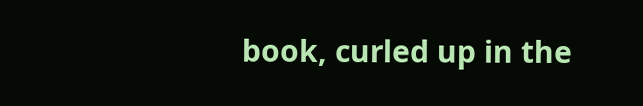book, curled up in the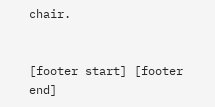chair.


[footer start] [footer end]